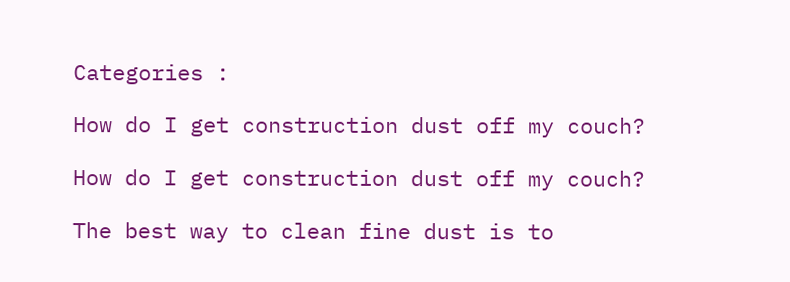Categories :

How do I get construction dust off my couch?

How do I get construction dust off my couch?

The best way to clean fine dust is to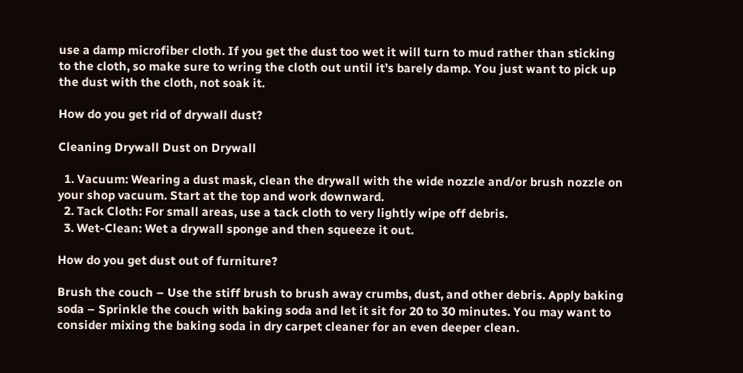use a damp microfiber cloth. If you get the dust too wet it will turn to mud rather than sticking to the cloth, so make sure to wring the cloth out until it’s barely damp. You just want to pick up the dust with the cloth, not soak it.

How do you get rid of drywall dust?

Cleaning Drywall Dust on Drywall

  1. Vacuum: Wearing a dust mask, clean the drywall with the wide nozzle and/or brush nozzle on your shop vacuum. Start at the top and work downward.
  2. Tack Cloth: For small areas, use a tack cloth to very lightly wipe off debris.
  3. Wet-Clean: Wet a drywall sponge and then squeeze it out.

How do you get dust out of furniture?

Brush the couch – Use the stiff brush to brush away crumbs, dust, and other debris. Apply baking soda – Sprinkle the couch with baking soda and let it sit for 20 to 30 minutes. You may want to consider mixing the baking soda in dry carpet cleaner for an even deeper clean.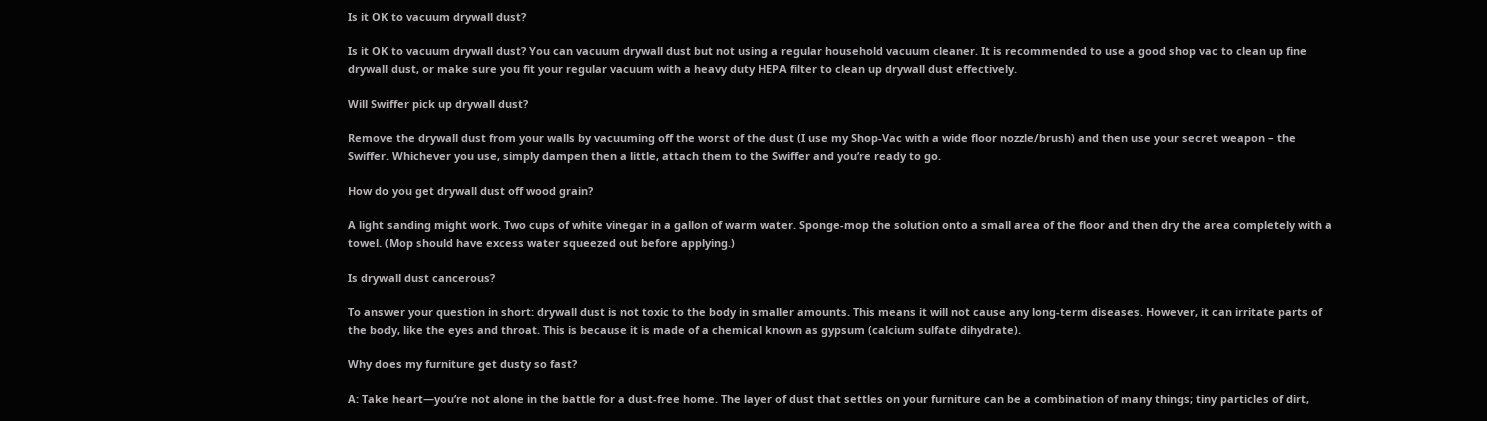Is it OK to vacuum drywall dust?

Is it OK to vacuum drywall dust? You can vacuum drywall dust but not using a regular household vacuum cleaner. It is recommended to use a good shop vac to clean up fine drywall dust, or make sure you fit your regular vacuum with a heavy duty HEPA filter to clean up drywall dust effectively.

Will Swiffer pick up drywall dust?

Remove the drywall dust from your walls by vacuuming off the worst of the dust (I use my Shop-Vac with a wide floor nozzle/brush) and then use your secret weapon – the Swiffer. Whichever you use, simply dampen then a little, attach them to the Swiffer and you’re ready to go.

How do you get drywall dust off wood grain?

A light sanding might work. Two cups of white vinegar in a gallon of warm water. Sponge-mop the solution onto a small area of the floor and then dry the area completely with a towel. (Mop should have excess water squeezed out before applying.)

Is drywall dust cancerous?

To answer your question in short: drywall dust is not toxic to the body in smaller amounts. This means it will not cause any long-term diseases. However, it can irritate parts of the body, like the eyes and throat. This is because it is made of a chemical known as gypsum (calcium sulfate dihydrate).

Why does my furniture get dusty so fast?

A: Take heart—you’re not alone in the battle for a dust-free home. The layer of dust that settles on your furniture can be a combination of many things; tiny particles of dirt,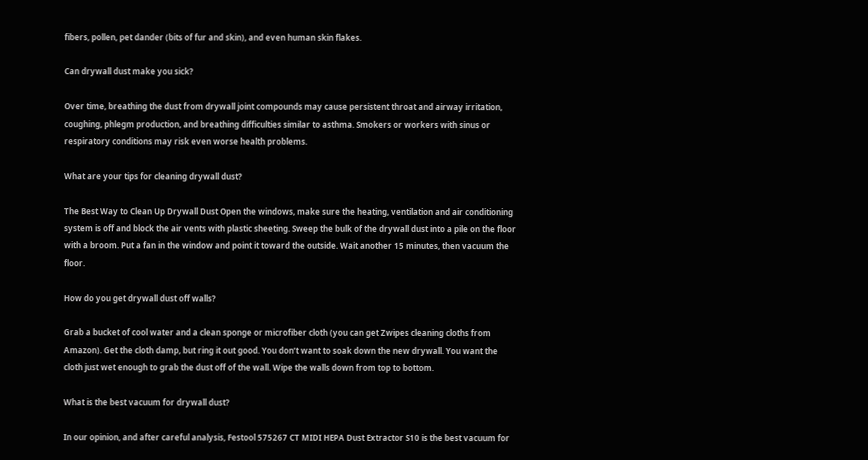fibers, pollen, pet dander (bits of fur and skin), and even human skin flakes.

Can drywall dust make you sick?

Over time, breathing the dust from drywall joint compounds may cause persistent throat and airway irritation, coughing, phlegm production, and breathing difficulties similar to asthma. Smokers or workers with sinus or respiratory conditions may risk even worse health problems.

What are your tips for cleaning drywall dust?

The Best Way to Clean Up Drywall Dust Open the windows, make sure the heating, ventilation and air conditioning system is off and block the air vents with plastic sheeting. Sweep the bulk of the drywall dust into a pile on the floor with a broom. Put a fan in the window and point it toward the outside. Wait another 15 minutes, then vacuum the floor.

How do you get drywall dust off walls?

Grab a bucket of cool water and a clean sponge or microfiber cloth (you can get Zwipes cleaning cloths from Amazon). Get the cloth damp, but ring it out good. You don’t want to soak down the new drywall. You want the cloth just wet enough to grab the dust off of the wall. Wipe the walls down from top to bottom.

What is the best vacuum for drywall dust?

In our opinion, and after careful analysis, Festool 575267 CT MIDI HEPA Dust Extractor S10 is the best vacuum for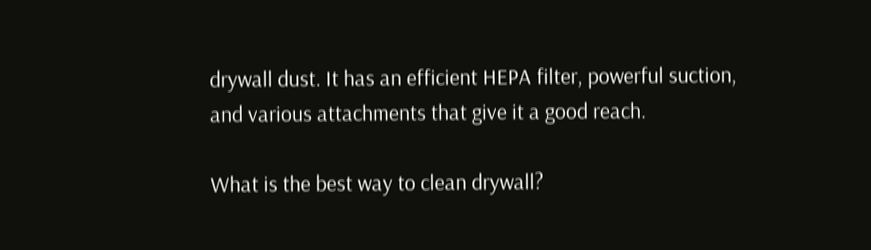drywall dust. It has an efficient HEPA filter, powerful suction, and various attachments that give it a good reach.

What is the best way to clean drywall?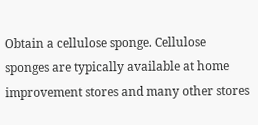Obtain a cellulose sponge. Cellulose sponges are typically available at home improvement stores and many other stores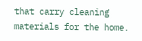that carry cleaning materials for the home.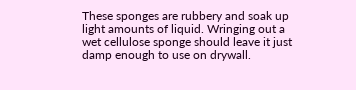These sponges are rubbery and soak up light amounts of liquid. Wringing out a wet cellulose sponge should leave it just damp enough to use on drywall.